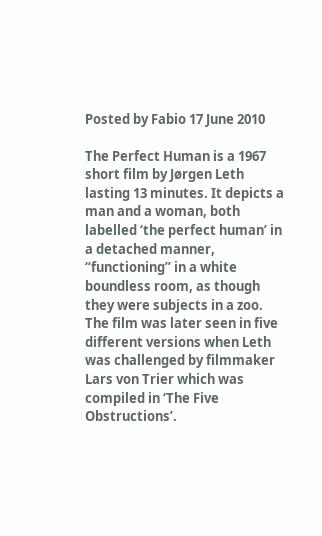Posted by Fabio 17 June 2010

The Perfect Human is a 1967 short film by Jørgen Leth lasting 13 minutes. It depicts a man and a woman, both labelled ‘the perfect human’ in a detached manner, “functioning” in a white boundless room, as though they were subjects in a zoo. The film was later seen in five different versions when Leth was challenged by filmmaker Lars von Trier which was compiled in ‘The Five Obstructions’.